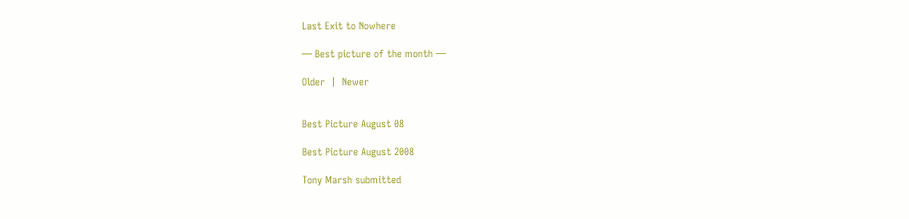Last Exit to Nowhere

— Best picture of the month —

Older  |  Newer


Best Picture August 08

Best Picture August 2008

Tony Marsh submitted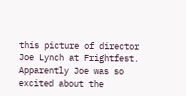this picture of director Joe Lynch at Frightfest. Apparently Joe was so excited about the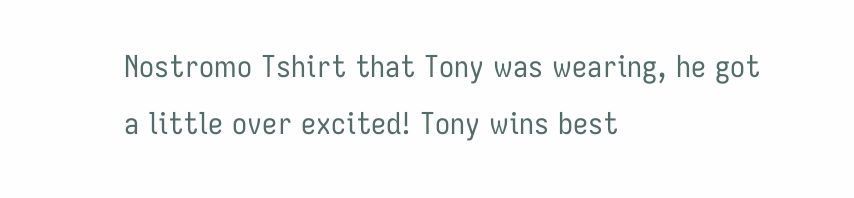Nostromo Tshirt that Tony was wearing, he got a little over excited! Tony wins best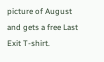picture of August and gets a free Last Exit T-shirt.